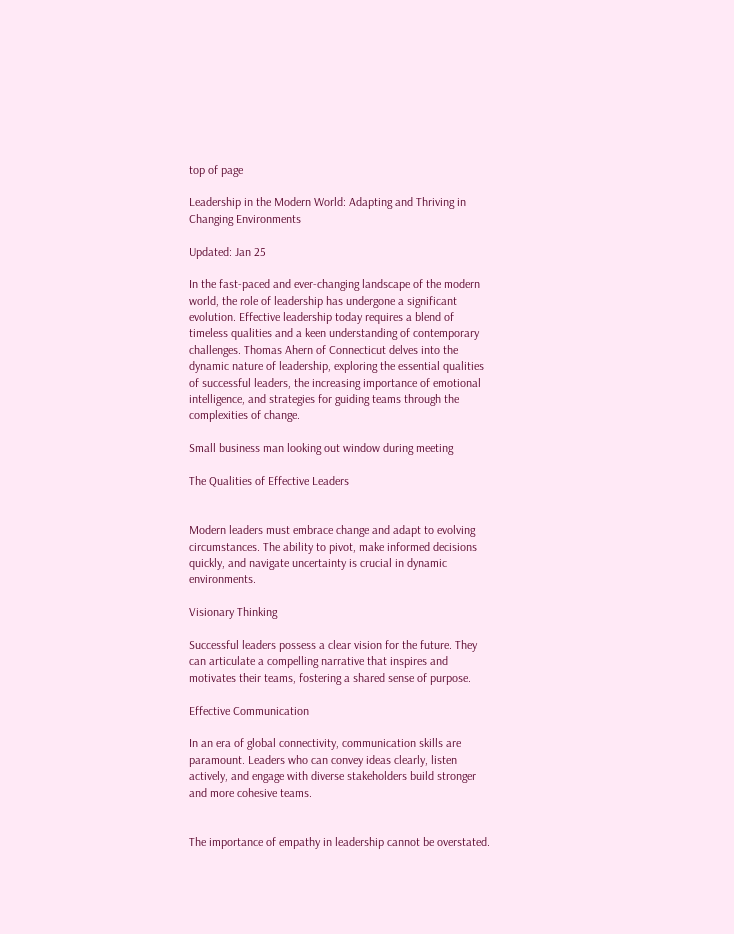top of page

Leadership in the Modern World: Adapting and Thriving in Changing Environments

Updated: Jan 25

In the fast-paced and ever-changing landscape of the modern world, the role of leadership has undergone a significant evolution. Effective leadership today requires a blend of timeless qualities and a keen understanding of contemporary challenges. Thomas Ahern of Connecticut delves into the dynamic nature of leadership, exploring the essential qualities of successful leaders, the increasing importance of emotional intelligence, and strategies for guiding teams through the complexities of change.

Small business man looking out window during meeting

The Qualities of Effective Leaders


Modern leaders must embrace change and adapt to evolving circumstances. The ability to pivot, make informed decisions quickly, and navigate uncertainty is crucial in dynamic environments.

Visionary Thinking

Successful leaders possess a clear vision for the future. They can articulate a compelling narrative that inspires and motivates their teams, fostering a shared sense of purpose.

Effective Communication

In an era of global connectivity, communication skills are paramount. Leaders who can convey ideas clearly, listen actively, and engage with diverse stakeholders build stronger and more cohesive teams.


The importance of empathy in leadership cannot be overstated.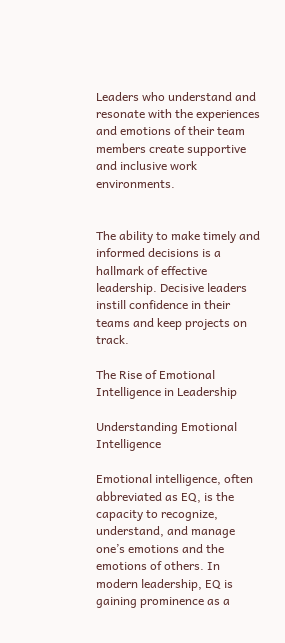Leaders who understand and resonate with the experiences and emotions of their team members create supportive and inclusive work environments.


The ability to make timely and informed decisions is a hallmark of effective leadership. Decisive leaders instill confidence in their teams and keep projects on track.

The Rise of Emotional Intelligence in Leadership

Understanding Emotional Intelligence

Emotional intelligence, often abbreviated as EQ, is the capacity to recognize, understand, and manage one’s emotions and the emotions of others. In modern leadership, EQ is gaining prominence as a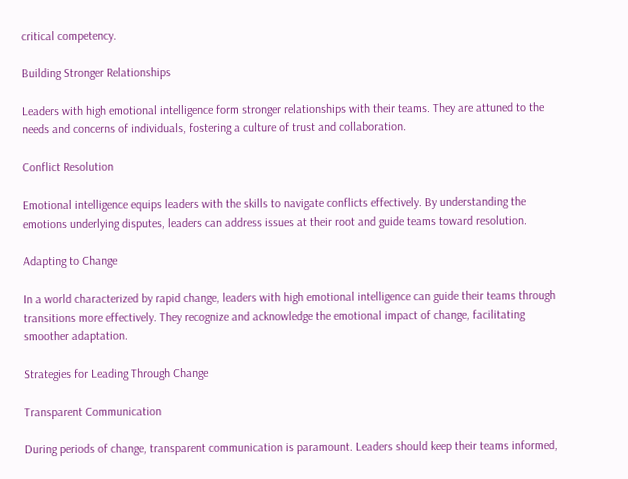critical competency.

Building Stronger Relationships

Leaders with high emotional intelligence form stronger relationships with their teams. They are attuned to the needs and concerns of individuals, fostering a culture of trust and collaboration.

Conflict Resolution

Emotional intelligence equips leaders with the skills to navigate conflicts effectively. By understanding the emotions underlying disputes, leaders can address issues at their root and guide teams toward resolution.

Adapting to Change

In a world characterized by rapid change, leaders with high emotional intelligence can guide their teams through transitions more effectively. They recognize and acknowledge the emotional impact of change, facilitating smoother adaptation.

Strategies for Leading Through Change

Transparent Communication

During periods of change, transparent communication is paramount. Leaders should keep their teams informed,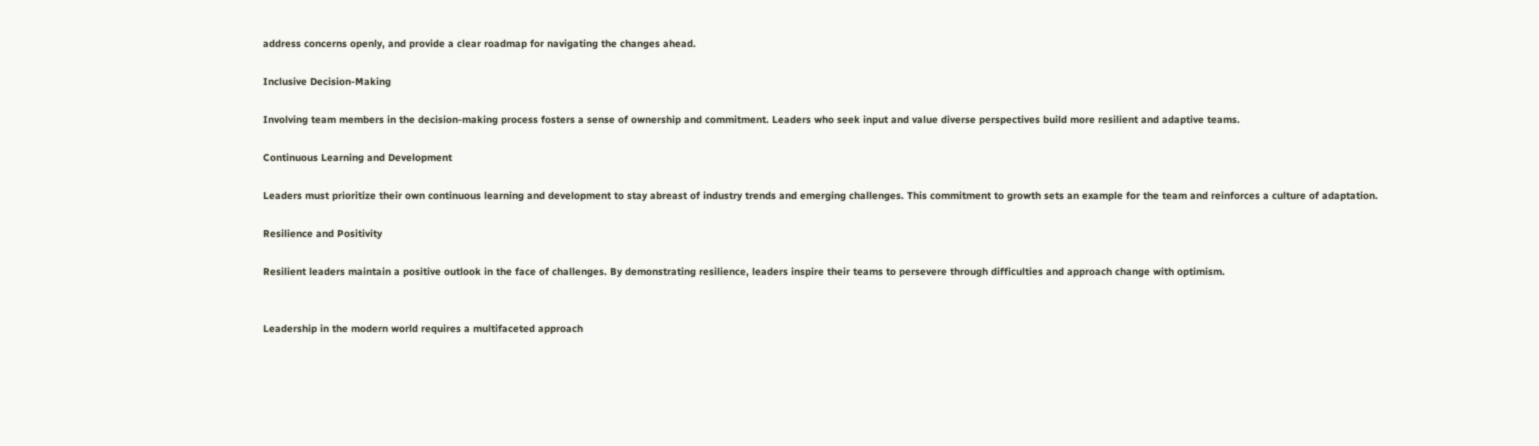address concerns openly, and provide a clear roadmap for navigating the changes ahead.

Inclusive Decision-Making

Involving team members in the decision-making process fosters a sense of ownership and commitment. Leaders who seek input and value diverse perspectives build more resilient and adaptive teams.

Continuous Learning and Development

Leaders must prioritize their own continuous learning and development to stay abreast of industry trends and emerging challenges. This commitment to growth sets an example for the team and reinforces a culture of adaptation.

Resilience and Positivity

Resilient leaders maintain a positive outlook in the face of challenges. By demonstrating resilience, leaders inspire their teams to persevere through difficulties and approach change with optimism.


Leadership in the modern world requires a multifaceted approach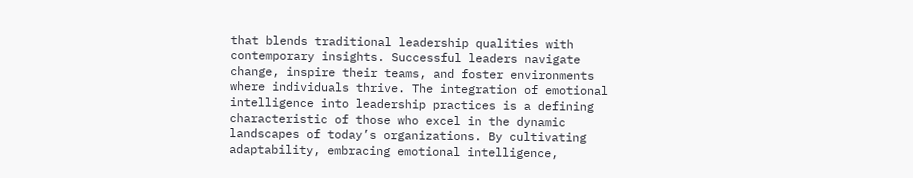that blends traditional leadership qualities with contemporary insights. Successful leaders navigate change, inspire their teams, and foster environments where individuals thrive. The integration of emotional intelligence into leadership practices is a defining characteristic of those who excel in the dynamic landscapes of today’s organizations. By cultivating adaptability, embracing emotional intelligence,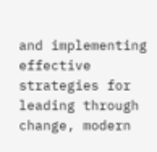and implementing effective strategies for leading through change, modern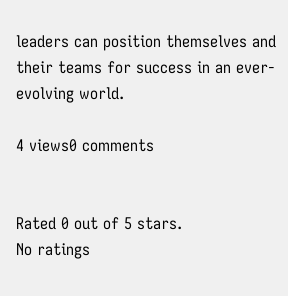leaders can position themselves and their teams for success in an ever-evolving world.

4 views0 comments


Rated 0 out of 5 stars.
No ratings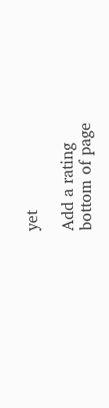yet

Add a rating
bottom of page